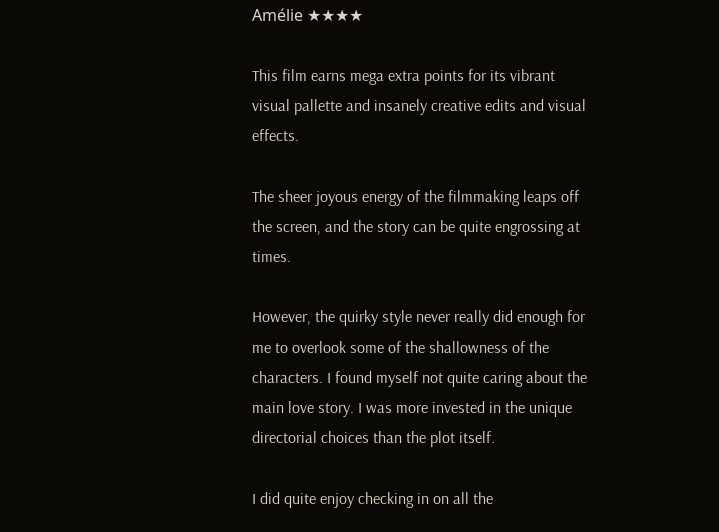Amélie ★★★★

This film earns mega extra points for its vibrant visual pallette and insanely creative edits and visual effects.

The sheer joyous energy of the filmmaking leaps off the screen, and the story can be quite engrossing at times.

However, the quirky style never really did enough for me to overlook some of the shallowness of the characters. I found myself not quite caring about the main love story. I was more invested in the unique directorial choices than the plot itself.

I did quite enjoy checking in on all the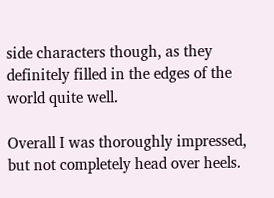side characters though, as they definitely filled in the edges of the world quite well.

Overall I was thoroughly impressed, but not completely head over heels.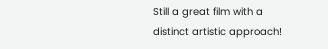Still a great film with a distinct artistic approach!